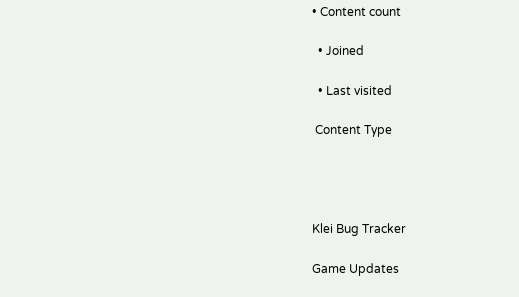• Content count

  • Joined

  • Last visited

 Content Type




Klei Bug Tracker

Game Updates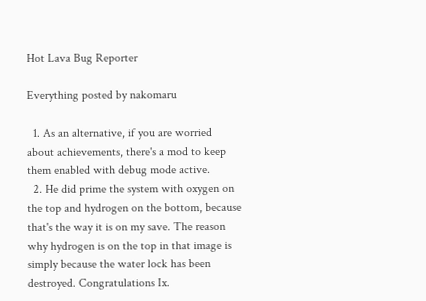Hot Lava Bug Reporter

Everything posted by nakomaru

  1. As an alternative, if you are worried about achievements, there's a mod to keep them enabled with debug mode active.
  2. He did prime the system with oxygen on the top and hydrogen on the bottom, because that's the way it is on my save. The reason why hydrogen is on the top in that image is simply because the water lock has been destroyed. Congratulations Ix.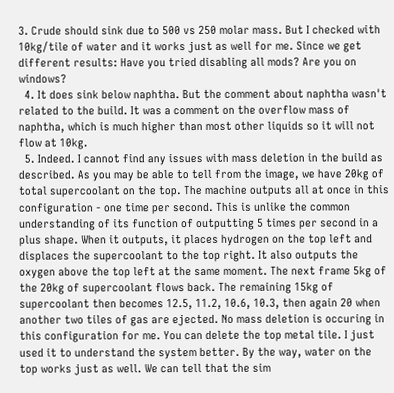3. Crude should sink due to 500 vs 250 molar mass. But I checked with 10kg/tile of water and it works just as well for me. Since we get different results: Have you tried disabling all mods? Are you on windows?
  4. It does sink below naphtha. But the comment about naphtha wasn't related to the build. It was a comment on the overflow mass of naphtha, which is much higher than most other liquids so it will not flow at 10kg.
  5. Indeed. I cannot find any issues with mass deletion in the build as described. As you may be able to tell from the image, we have 20kg of total supercoolant on the top. The machine outputs all at once in this configuration - one time per second. This is unlike the common understanding of its function of outputting 5 times per second in a plus shape. When it outputs, it places hydrogen on the top left and displaces the supercoolant to the top right. It also outputs the oxygen above the top left at the same moment. The next frame 5kg of the 20kg of supercoolant flows back. The remaining 15kg of supercoolant then becomes 12.5, 11.2, 10.6, 10.3, then again 20 when another two tiles of gas are ejected. No mass deletion is occuring in this configuration for me. You can delete the top metal tile. I just used it to understand the system better. By the way, water on the top works just as well. We can tell that the sim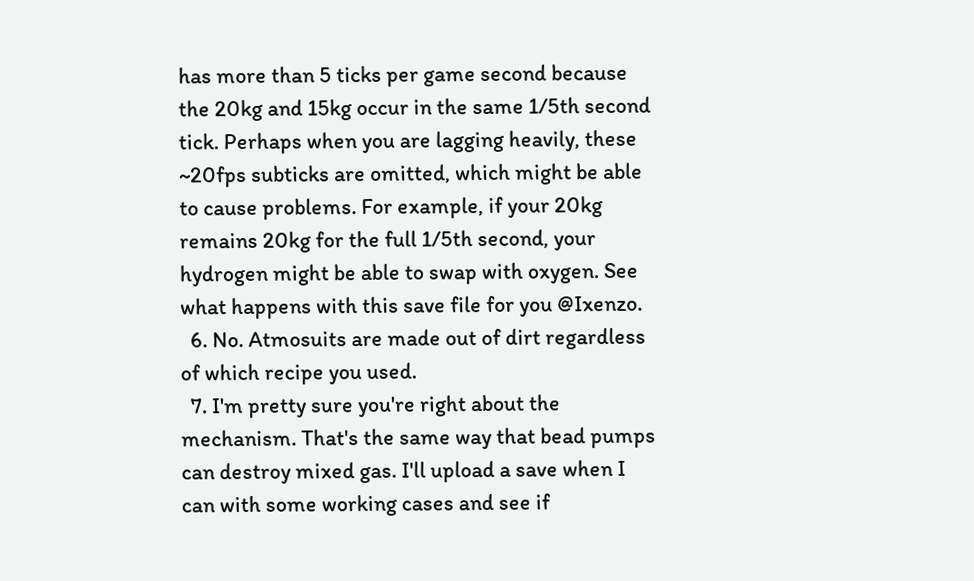has more than 5 ticks per game second because the 20kg and 15kg occur in the same 1/5th second tick. Perhaps when you are lagging heavily, these ~20fps subticks are omitted, which might be able to cause problems. For example, if your 20kg remains 20kg for the full 1/5th second, your hydrogen might be able to swap with oxygen. See what happens with this save file for you @Ixenzo.
  6. No. Atmosuits are made out of dirt regardless of which recipe you used.
  7. I'm pretty sure you're right about the mechanism. That's the same way that bead pumps can destroy mixed gas. I'll upload a save when I can with some working cases and see if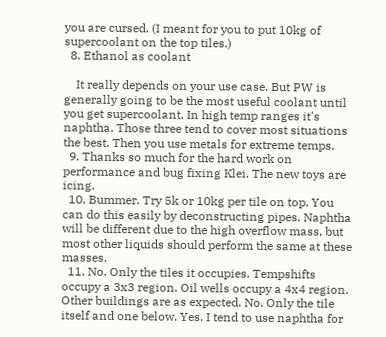you are cursed. (I meant for you to put 10kg of supercoolant on the top tiles.)
  8. Ethanol as coolant

    It really depends on your use case. But PW is generally going to be the most useful coolant until you get supercoolant. In high temp ranges it's naphtha. Those three tend to cover most situations the best. Then you use metals for extreme temps.
  9. Thanks so much for the hard work on performance and bug fixing Klei. The new toys are icing.
  10. Bummer. Try 5k or 10kg per tile on top. You can do this easily by deconstructing pipes. Naphtha will be different due to the high overflow mass, but most other liquids should perform the same at these masses.
  11. No. Only the tiles it occupies. Tempshifts occupy a 3x3 region. Oil wells occupy a 4x4 region. Other buildings are as expected. No. Only the tile itself and one below. Yes. I tend to use naphtha for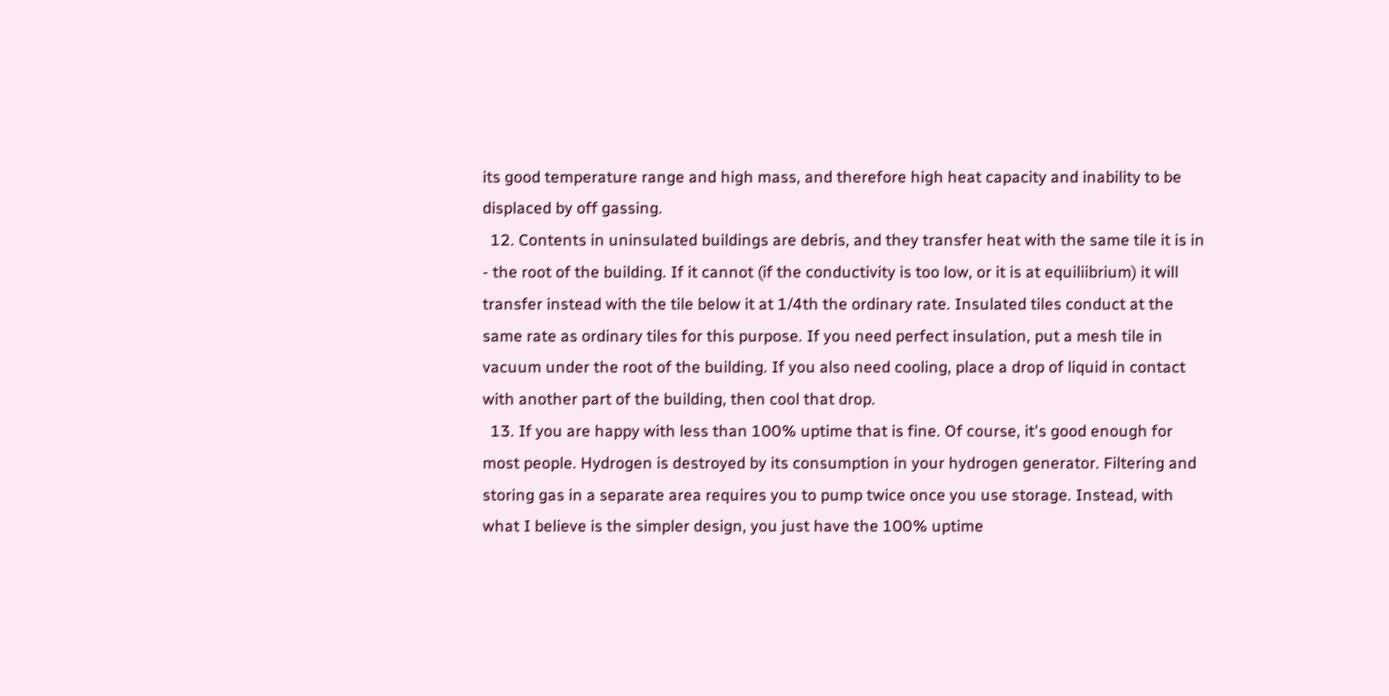its good temperature range and high mass, and therefore high heat capacity and inability to be displaced by off gassing.
  12. Contents in uninsulated buildings are debris, and they transfer heat with the same tile it is in - the root of the building. If it cannot (if the conductivity is too low, or it is at equiliibrium) it will transfer instead with the tile below it at 1/4th the ordinary rate. Insulated tiles conduct at the same rate as ordinary tiles for this purpose. If you need perfect insulation, put a mesh tile in vacuum under the root of the building. If you also need cooling, place a drop of liquid in contact with another part of the building, then cool that drop.
  13. If you are happy with less than 100% uptime that is fine. Of course, it's good enough for most people. Hydrogen is destroyed by its consumption in your hydrogen generator. Filtering and storing gas in a separate area requires you to pump twice once you use storage. Instead, with what I believe is the simpler design, you just have the 100% uptime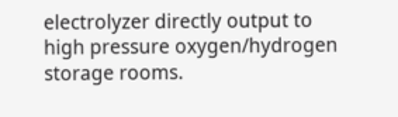electrolyzer directly output to high pressure oxygen/hydrogen storage rooms.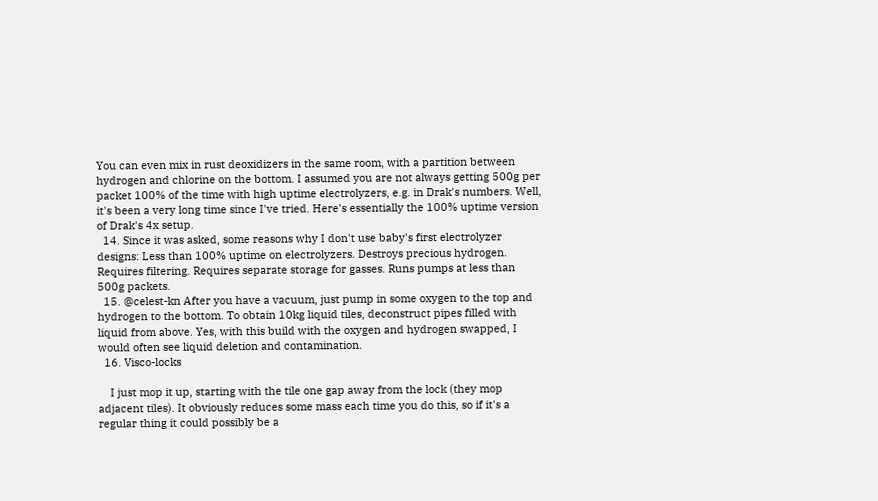You can even mix in rust deoxidizers in the same room, with a partition between hydrogen and chlorine on the bottom. I assumed you are not always getting 500g per packet 100% of the time with high uptime electrolyzers, e.g. in Drak's numbers. Well, it's been a very long time since I've tried. Here's essentially the 100% uptime version of Drak's 4x setup.
  14. Since it was asked, some reasons why I don't use baby's first electrolyzer designs: Less than 100% uptime on electrolyzers. Destroys precious hydrogen. Requires filtering. Requires separate storage for gasses. Runs pumps at less than 500g packets.
  15. @celest-kn After you have a vacuum, just pump in some oxygen to the top and hydrogen to the bottom. To obtain 10kg liquid tiles, deconstruct pipes filled with liquid from above. Yes, with this build with the oxygen and hydrogen swapped, I would often see liquid deletion and contamination.
  16. Visco-locks

    I just mop it up, starting with the tile one gap away from the lock (they mop adjacent tiles). It obviously reduces some mass each time you do this, so if it's a regular thing it could possibly be a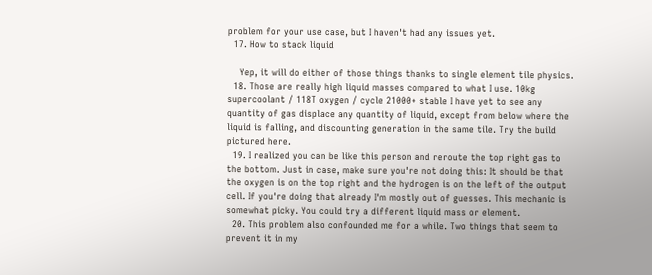problem for your use case, but I haven't had any issues yet.
  17. How to stack liquid

    Yep, it will do either of those things thanks to single element tile physics.
  18. Those are really high liquid masses compared to what I use. 10kg supercoolant / 118T oxygen / cycle 21000+ stable I have yet to see any quantity of gas displace any quantity of liquid, except from below where the liquid is falling, and discounting generation in the same tile. Try the build pictured here.
  19. I realized you can be like this person and reroute the top right gas to the bottom. Just in case, make sure you're not doing this: It should be that the oxygen is on the top right and the hydrogen is on the left of the output cell. If you're doing that already I'm mostly out of guesses. This mechanic is somewhat picky. You could try a different liquid mass or element.
  20. This problem also confounded me for a while. Two things that seem to prevent it in my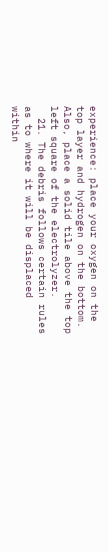experience: place your oxygen on the top layer and hydrogen on the bottom. Also, place a solid tile above the top left square of the electrolyzer.
  21. The debris follows certain rules as to where it will be displaced within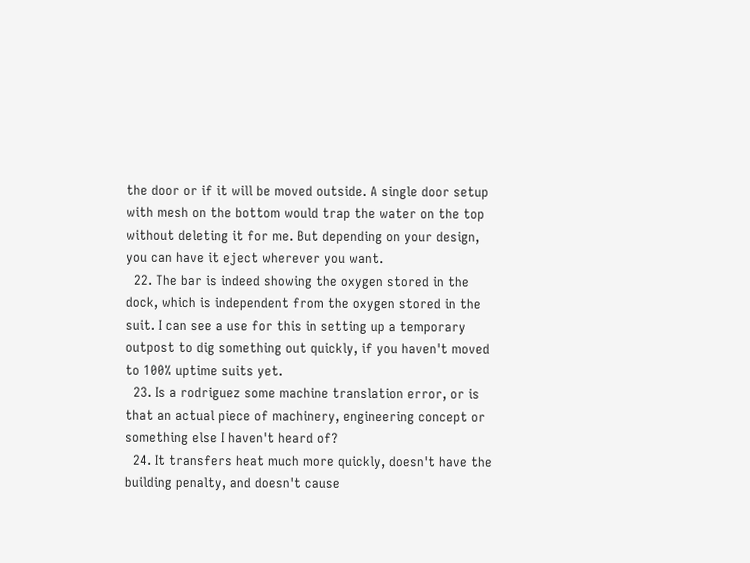the door or if it will be moved outside. A single door setup with mesh on the bottom would trap the water on the top without deleting it for me. But depending on your design, you can have it eject wherever you want.
  22. The bar is indeed showing the oxygen stored in the dock, which is independent from the oxygen stored in the suit. I can see a use for this in setting up a temporary outpost to dig something out quickly, if you haven't moved to 100% uptime suits yet.
  23. Is a rodriguez some machine translation error, or is that an actual piece of machinery, engineering concept or something else I haven't heard of?
  24. It transfers heat much more quickly, doesn't have the building penalty, and doesn't cause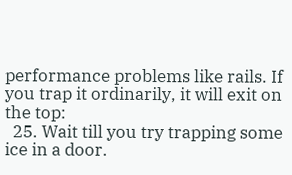performance problems like rails. If you trap it ordinarily, it will exit on the top:
  25. Wait till you try trapping some ice in a door.